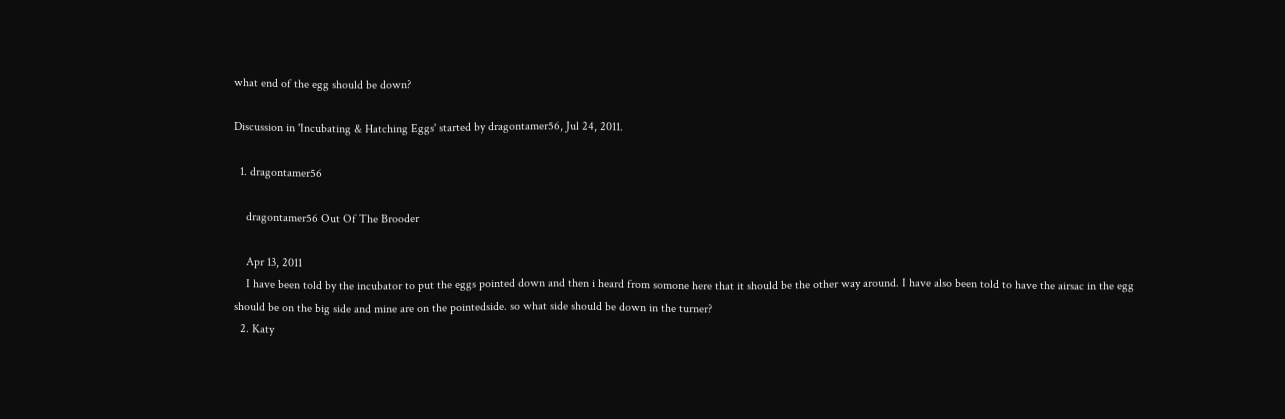what end of the egg should be down?

Discussion in 'Incubating & Hatching Eggs' started by dragontamer56, Jul 24, 2011.

  1. dragontamer56

    dragontamer56 Out Of The Brooder

    Apr 13, 2011
    I have been told by the incubator to put the eggs pointed down and then i heard from somone here that it should be the other way around. I have also been told to have the airsac in the egg should be on the big side and mine are on the pointedside. so what side should be down in the turner?
  2. Katy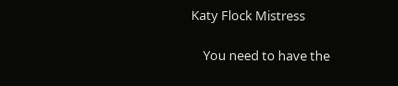Katy Flock Mistress

    You need to have the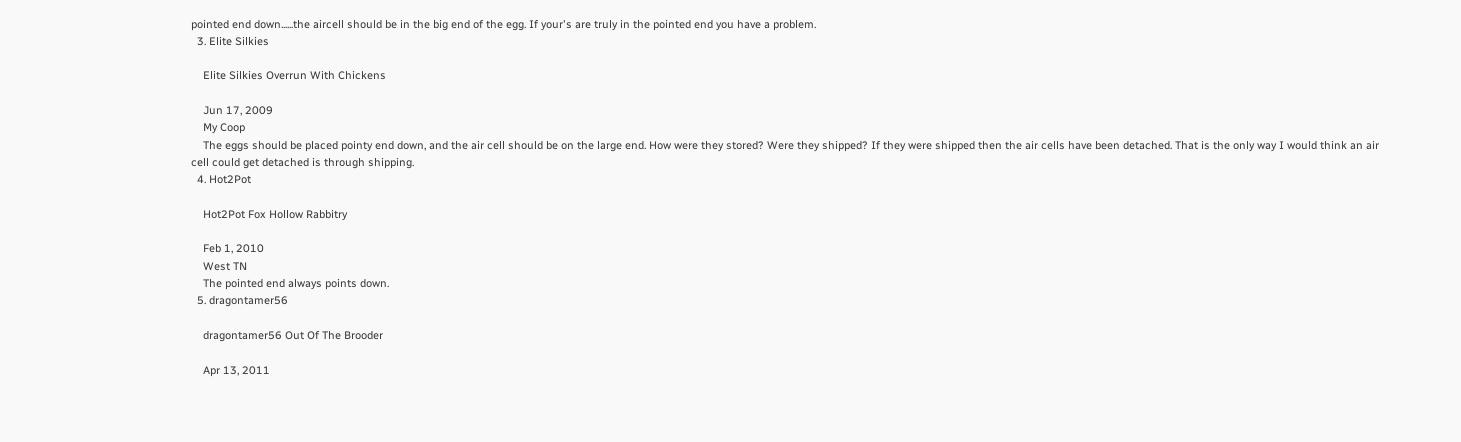pointed end down......the aircell should be in the big end of the egg. If your's are truly in the pointed end you have a problem.
  3. Elite Silkies

    Elite Silkies Overrun With Chickens

    Jun 17, 2009
    My Coop
    The eggs should be placed pointy end down, and the air cell should be on the large end. How were they stored? Were they shipped? If they were shipped then the air cells have been detached. That is the only way I would think an air cell could get detached is through shipping.
  4. Hot2Pot

    Hot2Pot Fox Hollow Rabbitry

    Feb 1, 2010
    West TN
    The pointed end always points down.
  5. dragontamer56

    dragontamer56 Out Of The Brooder

    Apr 13, 2011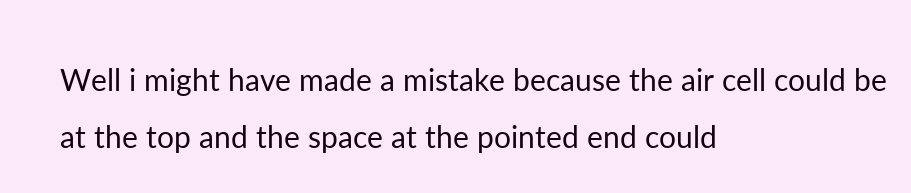Well i might have made a mistake because the air cell could be at the top and the space at the pointed end could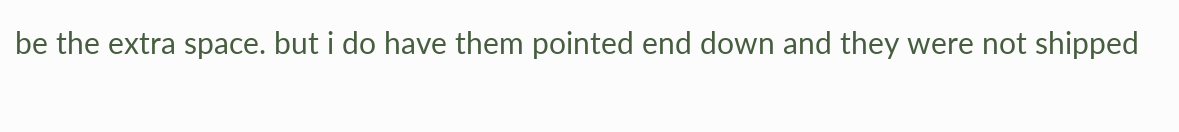be the extra space. but i do have them pointed end down and they were not shipped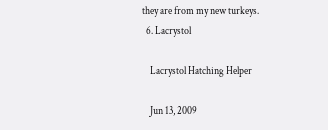they are from my new turkeys.
  6. Lacrystol

    Lacrystol Hatching Helper

    Jun 13, 2009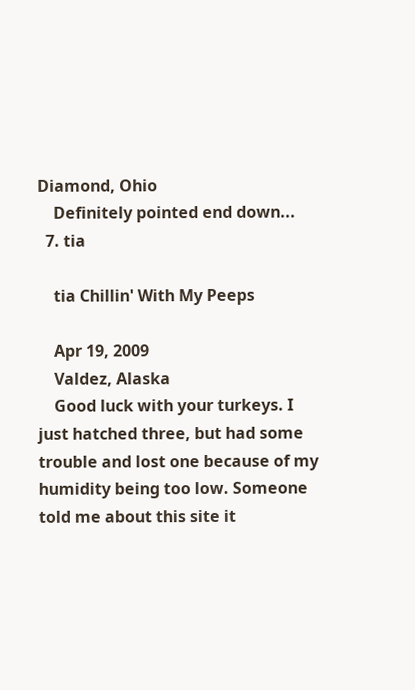Diamond, Ohio
    Definitely pointed end down...
  7. tia

    tia Chillin' With My Peeps

    Apr 19, 2009
    Valdez, Alaska
    Good luck with your turkeys. I just hatched three, but had some trouble and lost one because of my humidity being too low. Someone told me about this site it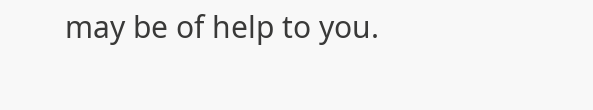may be of help to you.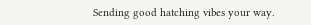Sending good hatching vibes your way.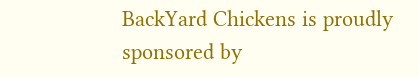BackYard Chickens is proudly sponsored by